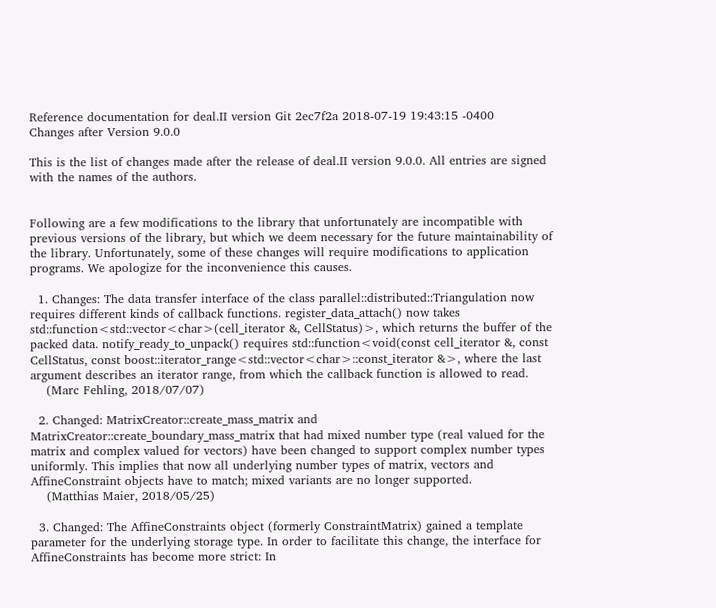Reference documentation for deal.II version Git 2ec7f2a 2018-07-19 19:43:15 -0400
Changes after Version 9.0.0

This is the list of changes made after the release of deal.II version 9.0.0. All entries are signed with the names of the authors.


Following are a few modifications to the library that unfortunately are incompatible with previous versions of the library, but which we deem necessary for the future maintainability of the library. Unfortunately, some of these changes will require modifications to application programs. We apologize for the inconvenience this causes.

  1. Changes: The data transfer interface of the class parallel::distributed::Triangulation now requires different kinds of callback functions. register_data_attach() now takes std::function<std::vector<char>(cell_iterator &, CellStatus)>, which returns the buffer of the packed data. notify_ready_to_unpack() requires std::function<void(const cell_iterator &, const CellStatus, const boost::iterator_range<std::vector<char>::const_iterator &>, where the last argument describes an iterator range, from which the callback function is allowed to read.
    (Marc Fehling, 2018/07/07)

  2. Changed: MatrixCreator::create_mass_matrix and MatrixCreator::create_boundary_mass_matrix that had mixed number type (real valued for the matrix and complex valued for vectors) have been changed to support complex number types uniformly. This implies that now all underlying number types of matrix, vectors and AffineConstraint objects have to match; mixed variants are no longer supported.
    (Matthias Maier, 2018/05/25)

  3. Changed: The AffineConstraints object (formerly ConstraintMatrix) gained a template parameter for the underlying storage type. In order to facilitate this change, the interface for AffineConstraints has become more strict: In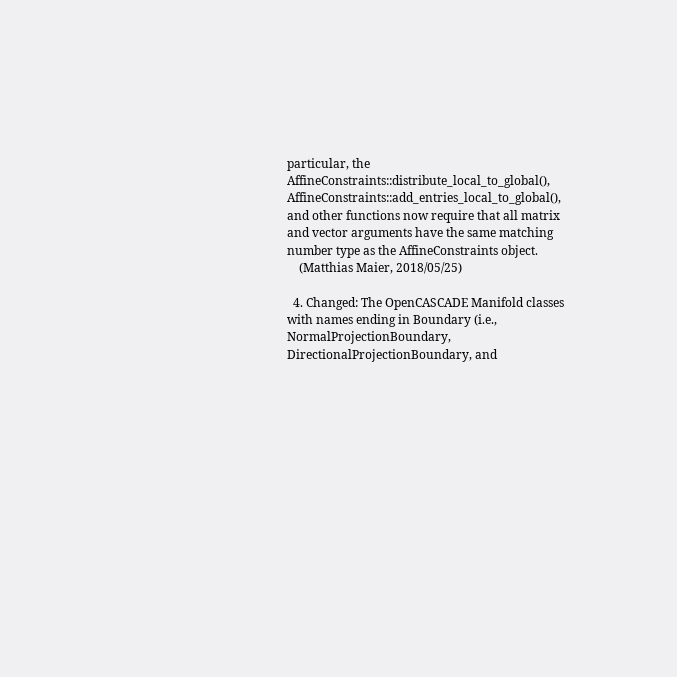particular, the AffineConstraints::distribute_local_to_global(), AffineConstraints::add_entries_local_to_global(), and other functions now require that all matrix and vector arguments have the same matching number type as the AffineConstraints object.
    (Matthias Maier, 2018/05/25)

  4. Changed: The OpenCASCADE Manifold classes with names ending in Boundary (i.e., NormalProjectionBoundary, DirectionalProjectionBoundary, and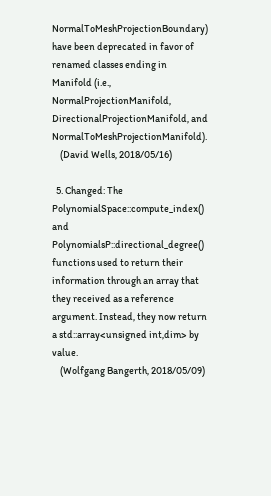NormalToMeshProjectionBoundary) have been deprecated in favor of renamed classes ending in Manifold (i.e., NormalProjectionManifold, DirectionalProjectionManifold, and NormalToMeshProjectionManifold).
    (David Wells, 2018/05/16)

  5. Changed: The PolynomialSpace::compute_index() and PolynomialsP::directional_degree() functions used to return their information through an array that they received as a reference argument. Instead, they now return a std::array<unsigned int,dim> by value.
    (Wolfgang Bangerth, 2018/05/09)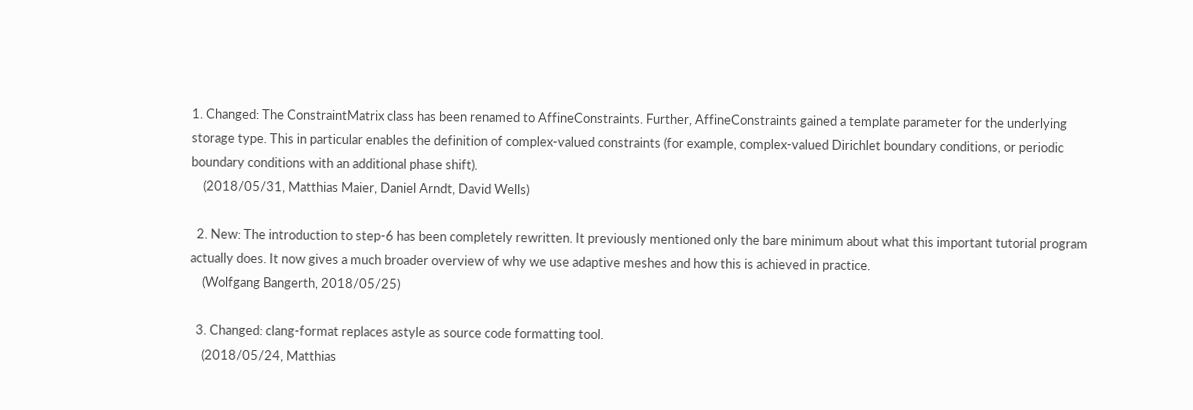1. Changed: The ConstraintMatrix class has been renamed to AffineConstraints. Further, AffineConstraints gained a template parameter for the underlying storage type. This in particular enables the definition of complex-valued constraints (for example, complex-valued Dirichlet boundary conditions, or periodic boundary conditions with an additional phase shift).
    (2018/05/31, Matthias Maier, Daniel Arndt, David Wells)

  2. New: The introduction to step-6 has been completely rewritten. It previously mentioned only the bare minimum about what this important tutorial program actually does. It now gives a much broader overview of why we use adaptive meshes and how this is achieved in practice.
    (Wolfgang Bangerth, 2018/05/25)

  3. Changed: clang-format replaces astyle as source code formatting tool.
    (2018/05/24, Matthias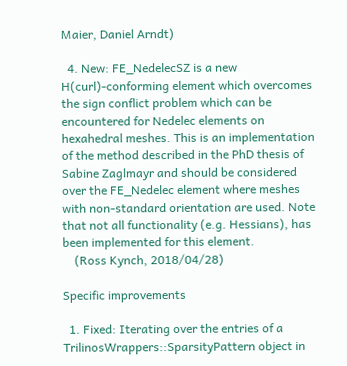Maier, Daniel Arndt)

  4. New: FE_NedelecSZ is a new H(curl)-conforming element which overcomes the sign conflict problem which can be encountered for Nedelec elements on hexahedral meshes. This is an implementation of the method described in the PhD thesis of Sabine Zaglmayr and should be considered over the FE_Nedelec element where meshes with non-standard orientation are used. Note that not all functionality (e.g. Hessians), has been implemented for this element.
    (Ross Kynch, 2018/04/28)

Specific improvements

  1. Fixed: Iterating over the entries of a TrilinosWrappers::SparsityPattern object in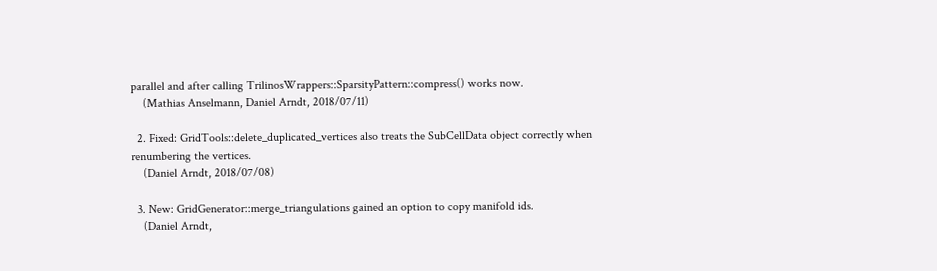parallel and after calling TrilinosWrappers::SparsityPattern::compress() works now.
    (Mathias Anselmann, Daniel Arndt, 2018/07/11)

  2. Fixed: GridTools::delete_duplicated_vertices also treats the SubCellData object correctly when renumbering the vertices.
    (Daniel Arndt, 2018/07/08)

  3. New: GridGenerator::merge_triangulations gained an option to copy manifold ids.
    (Daniel Arndt,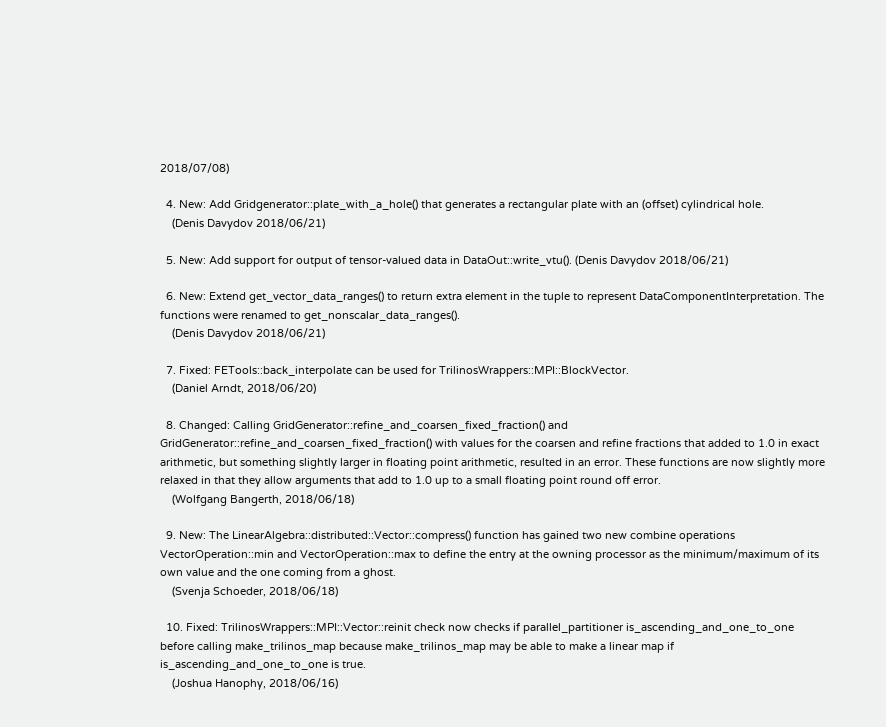2018/07/08)

  4. New: Add Gridgenerator::plate_with_a_hole() that generates a rectangular plate with an (offset) cylindrical hole.
    (Denis Davydov 2018/06/21)

  5. New: Add support for output of tensor-valued data in DataOut::write_vtu(). (Denis Davydov 2018/06/21)

  6. New: Extend get_vector_data_ranges() to return extra element in the tuple to represent DataComponentInterpretation. The functions were renamed to get_nonscalar_data_ranges().
    (Denis Davydov 2018/06/21)

  7. Fixed: FETools::back_interpolate can be used for TrilinosWrappers::MPI::BlockVector.
    (Daniel Arndt, 2018/06/20)

  8. Changed: Calling GridGenerator::refine_and_coarsen_fixed_fraction() and GridGenerator::refine_and_coarsen_fixed_fraction() with values for the coarsen and refine fractions that added to 1.0 in exact arithmetic, but something slightly larger in floating point arithmetic, resulted in an error. These functions are now slightly more relaxed in that they allow arguments that add to 1.0 up to a small floating point round off error.
    (Wolfgang Bangerth, 2018/06/18)

  9. New: The LinearAlgebra::distributed::Vector::compress() function has gained two new combine operations VectorOperation::min and VectorOperation::max to define the entry at the owning processor as the minimum/maximum of its own value and the one coming from a ghost.
    (Svenja Schoeder, 2018/06/18)

  10. Fixed: TrilinosWrappers::MPI::Vector::reinit check now checks if parallel_partitioner is_ascending_and_one_to_one before calling make_trilinos_map because make_trilinos_map may be able to make a linear map if is_ascending_and_one_to_one is true.
    (Joshua Hanophy, 2018/06/16)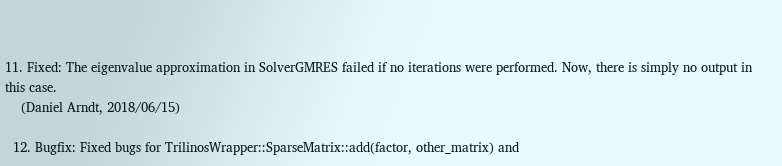11. Fixed: The eigenvalue approximation in SolverGMRES failed if no iterations were performed. Now, there is simply no output in this case.
    (Daniel Arndt, 2018/06/15)

  12. Bugfix: Fixed bugs for TrilinosWrapper::SparseMatrix::add(factor, other_matrix) and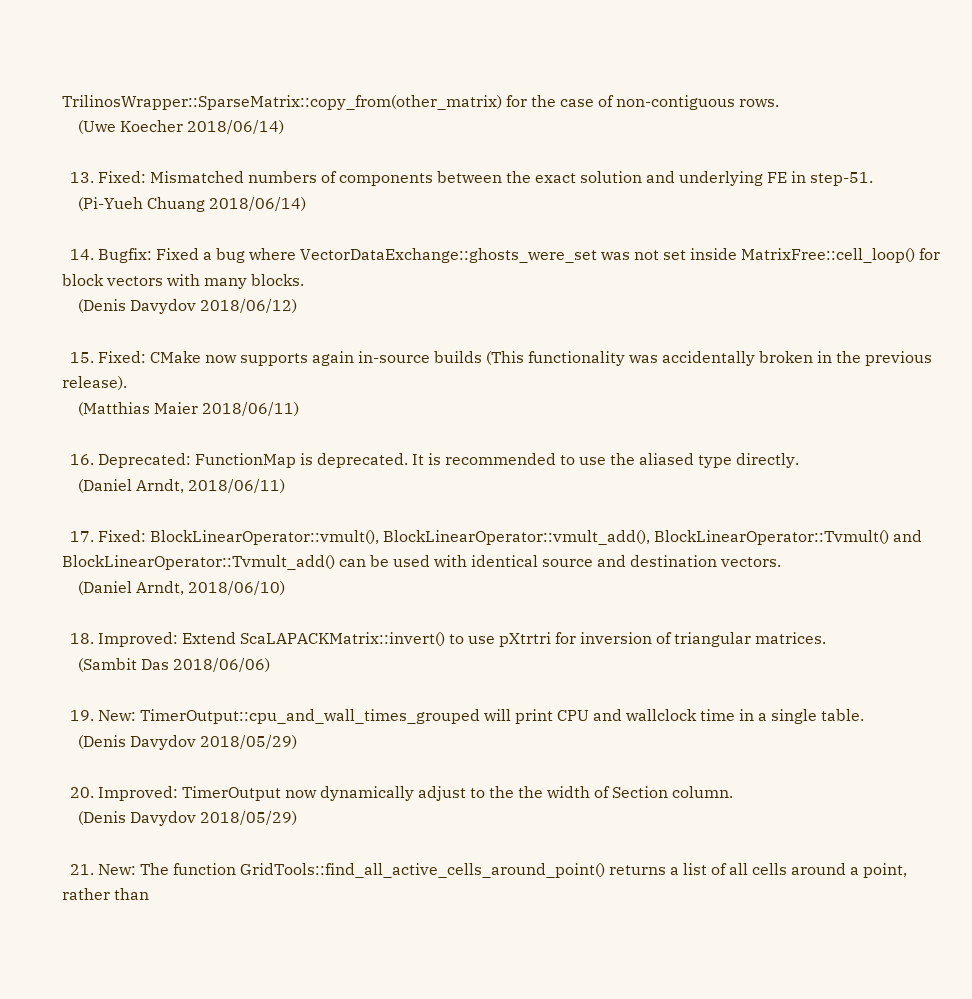TrilinosWrapper::SparseMatrix::copy_from(other_matrix) for the case of non-contiguous rows.
    (Uwe Koecher 2018/06/14)

  13. Fixed: Mismatched numbers of components between the exact solution and underlying FE in step-51.
    (Pi-Yueh Chuang 2018/06/14)

  14. Bugfix: Fixed a bug where VectorDataExchange::ghosts_were_set was not set inside MatrixFree::cell_loop() for block vectors with many blocks.
    (Denis Davydov 2018/06/12)

  15. Fixed: CMake now supports again in-source builds (This functionality was accidentally broken in the previous release).
    (Matthias Maier 2018/06/11)

  16. Deprecated: FunctionMap is deprecated. It is recommended to use the aliased type directly.
    (Daniel Arndt, 2018/06/11)

  17. Fixed: BlockLinearOperator::vmult(), BlockLinearOperator::vmult_add(), BlockLinearOperator::Tvmult() and BlockLinearOperator::Tvmult_add() can be used with identical source and destination vectors.
    (Daniel Arndt, 2018/06/10)

  18. Improved: Extend ScaLAPACKMatrix::invert() to use pXtrtri for inversion of triangular matrices.
    (Sambit Das 2018/06/06)

  19. New: TimerOutput::cpu_and_wall_times_grouped will print CPU and wallclock time in a single table.
    (Denis Davydov 2018/05/29)

  20. Improved: TimerOutput now dynamically adjust to the the width of Section column.
    (Denis Davydov 2018/05/29)

  21. New: The function GridTools::find_all_active_cells_around_point() returns a list of all cells around a point, rather than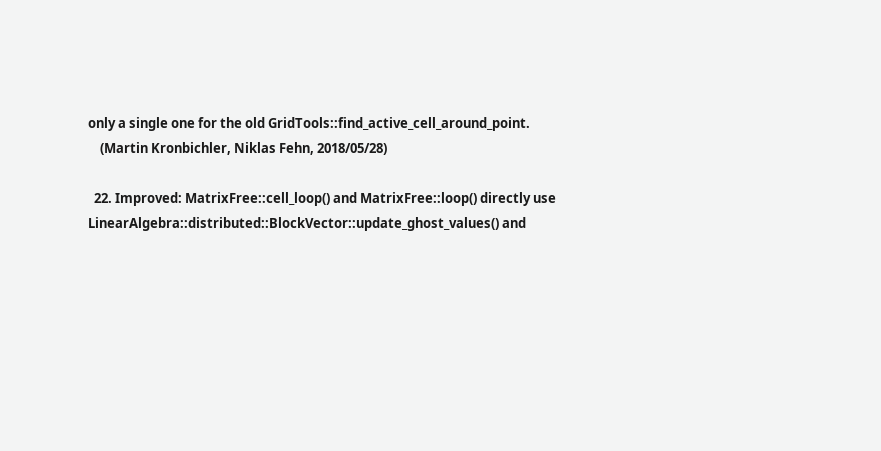only a single one for the old GridTools::find_active_cell_around_point.
    (Martin Kronbichler, Niklas Fehn, 2018/05/28)

  22. Improved: MatrixFree::cell_loop() and MatrixFree::loop() directly use LinearAlgebra::distributed::BlockVector::update_ghost_values() and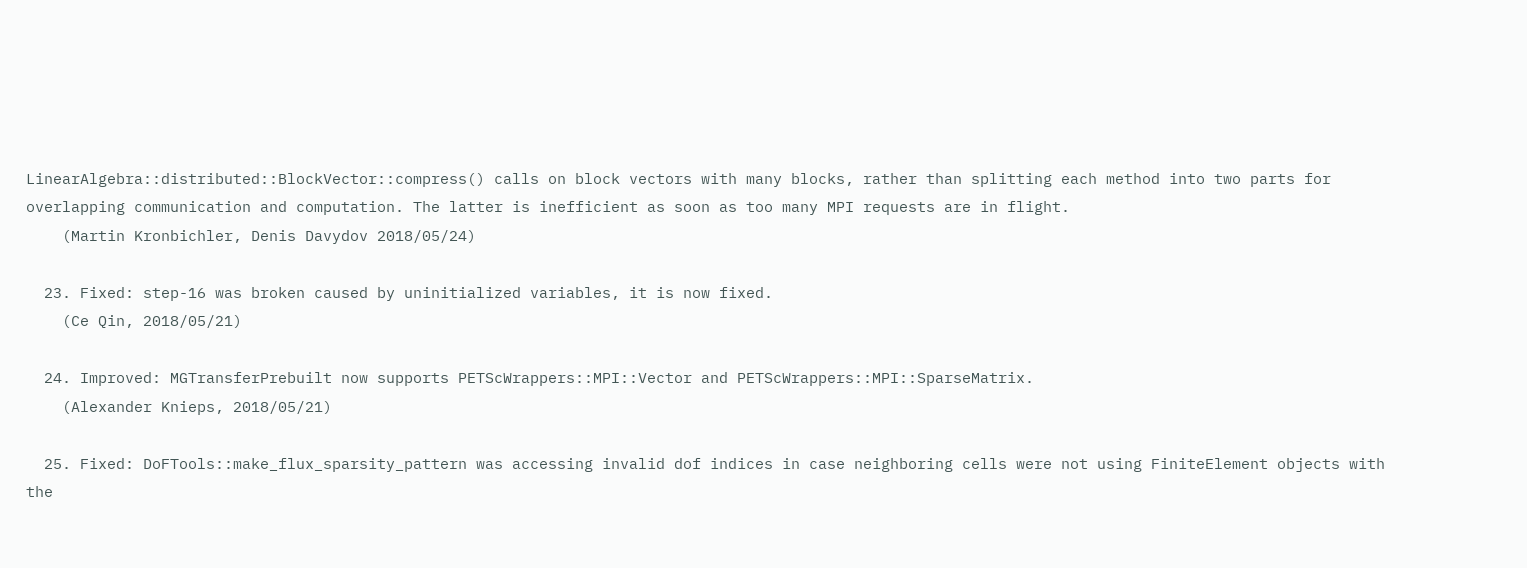LinearAlgebra::distributed::BlockVector::compress() calls on block vectors with many blocks, rather than splitting each method into two parts for overlapping communication and computation. The latter is inefficient as soon as too many MPI requests are in flight.
    (Martin Kronbichler, Denis Davydov 2018/05/24)

  23. Fixed: step-16 was broken caused by uninitialized variables, it is now fixed.
    (Ce Qin, 2018/05/21)

  24. Improved: MGTransferPrebuilt now supports PETScWrappers::MPI::Vector and PETScWrappers::MPI::SparseMatrix.
    (Alexander Knieps, 2018/05/21)

  25. Fixed: DoFTools::make_flux_sparsity_pattern was accessing invalid dof indices in case neighboring cells were not using FiniteElement objects with the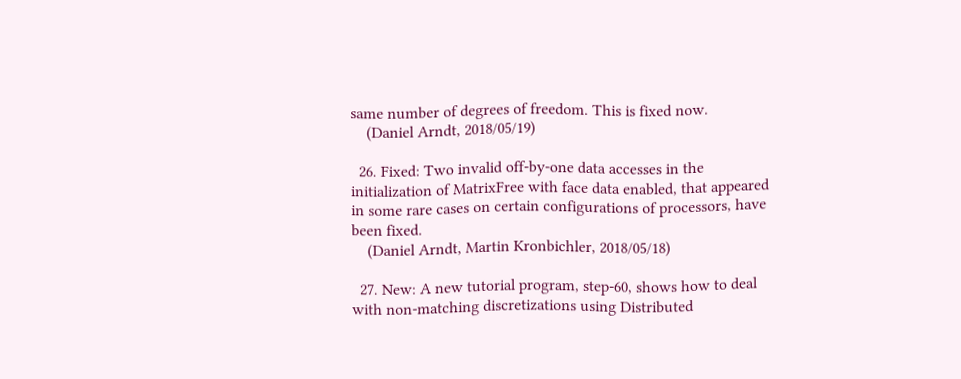same number of degrees of freedom. This is fixed now.
    (Daniel Arndt, 2018/05/19)

  26. Fixed: Two invalid off-by-one data accesses in the initialization of MatrixFree with face data enabled, that appeared in some rare cases on certain configurations of processors, have been fixed.
    (Daniel Arndt, Martin Kronbichler, 2018/05/18)

  27. New: A new tutorial program, step-60, shows how to deal with non-matching discretizations using Distributed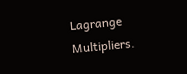Lagrange Multipliers.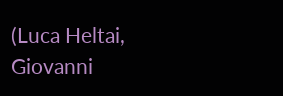(Luca Heltai, Giovanni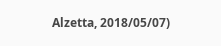Alzetta, 2018/05/07)